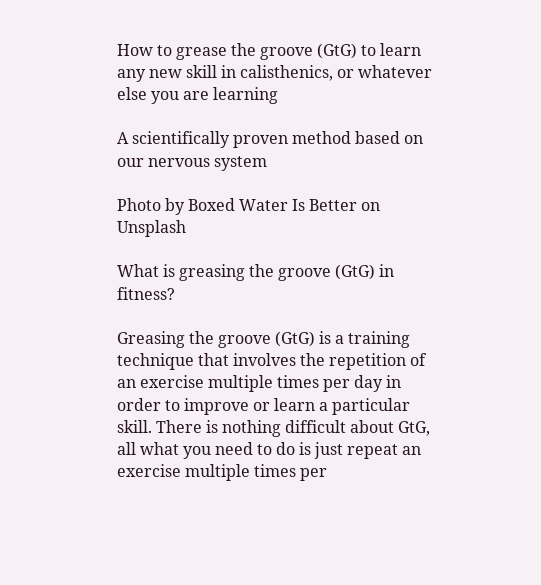How to grease the groove (GtG) to learn any new skill in calisthenics, or whatever else you are learning

A scientifically proven method based on our nervous system

Photo by Boxed Water Is Better on Unsplash

What is greasing the groove (GtG) in fitness?

Greasing the groove (GtG) is a training technique that involves the repetition of an exercise multiple times per day in order to improve or learn a particular skill. There is nothing difficult about GtG, all what you need to do is just repeat an exercise multiple times per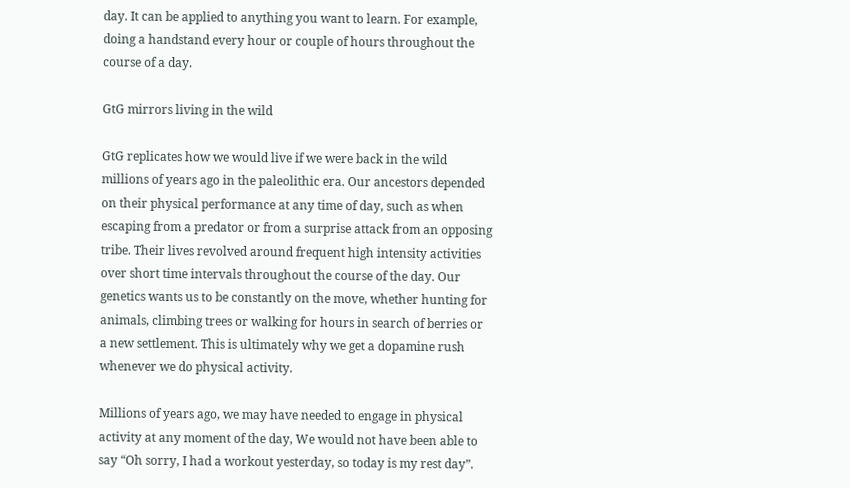day. It can be applied to anything you want to learn. For example, doing a handstand every hour or couple of hours throughout the course of a day.

GtG mirrors living in the wild

GtG replicates how we would live if we were back in the wild millions of years ago in the paleolithic era. Our ancestors depended on their physical performance at any time of day, such as when escaping from a predator or from a surprise attack from an opposing tribe. Their lives revolved around frequent high intensity activities over short time intervals throughout the course of the day. Our genetics wants us to be constantly on the move, whether hunting for animals, climbing trees or walking for hours in search of berries or a new settlement. This is ultimately why we get a dopamine rush whenever we do physical activity.

Millions of years ago, we may have needed to engage in physical activity at any moment of the day, We would not have been able to say “Oh sorry, I had a workout yesterday, so today is my rest day”.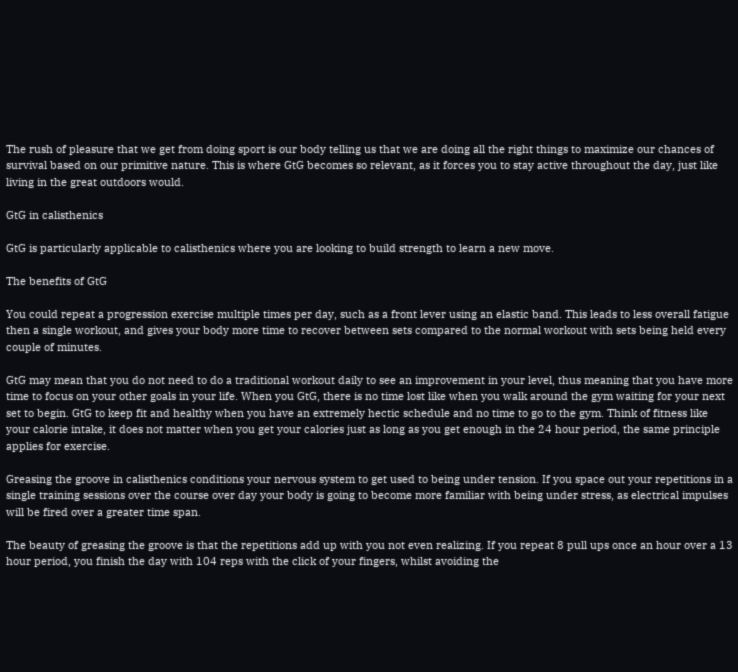The rush of pleasure that we get from doing sport is our body telling us that we are doing all the right things to maximize our chances of survival based on our primitive nature. This is where GtG becomes so relevant, as it forces you to stay active throughout the day, just like living in the great outdoors would.

GtG in calisthenics

GtG is particularly applicable to calisthenics where you are looking to build strength to learn a new move.

The benefits of GtG

You could repeat a progression exercise multiple times per day, such as a front lever using an elastic band. This leads to less overall fatigue then a single workout, and gives your body more time to recover between sets compared to the normal workout with sets being held every couple of minutes.

GtG may mean that you do not need to do a traditional workout daily to see an improvement in your level, thus meaning that you have more time to focus on your other goals in your life. When you GtG, there is no time lost like when you walk around the gym waiting for your next set to begin. GtG to keep fit and healthy when you have an extremely hectic schedule and no time to go to the gym. Think of fitness like your calorie intake, it does not matter when you get your calories just as long as you get enough in the 24 hour period, the same principle applies for exercise.

Greasing the groove in calisthenics conditions your nervous system to get used to being under tension. If you space out your repetitions in a single training sessions over the course over day your body is going to become more familiar with being under stress, as electrical impulses will be fired over a greater time span.

The beauty of greasing the groove is that the repetitions add up with you not even realizing. If you repeat 8 pull ups once an hour over a 13 hour period, you finish the day with 104 reps with the click of your fingers, whilst avoiding the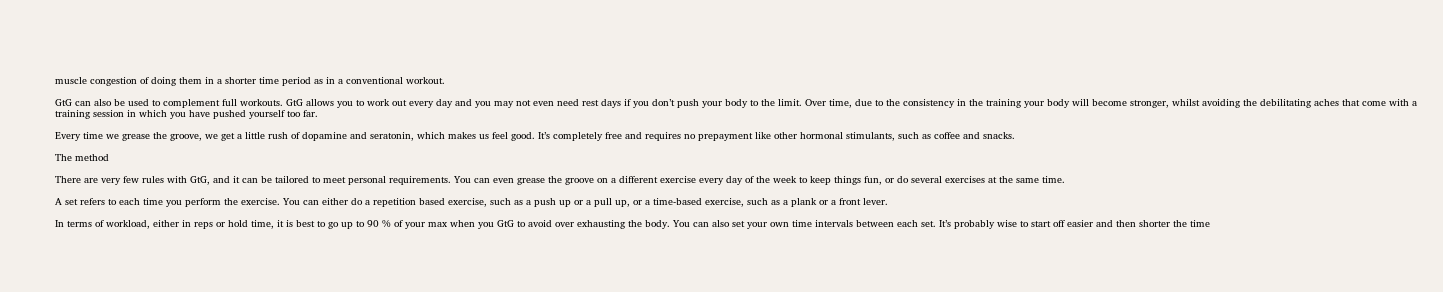muscle congestion of doing them in a shorter time period as in a conventional workout.

GtG can also be used to complement full workouts. GtG allows you to work out every day and you may not even need rest days if you don’t push your body to the limit. Over time, due to the consistency in the training your body will become stronger, whilst avoiding the debilitating aches that come with a training session in which you have pushed yourself too far.

Every time we grease the groove, we get a little rush of dopamine and seratonin, which makes us feel good. It’s completely free and requires no prepayment like other hormonal stimulants, such as coffee and snacks.

The method

There are very few rules with GtG, and it can be tailored to meet personal requirements. You can even grease the groove on a different exercise every day of the week to keep things fun, or do several exercises at the same time.

A set refers to each time you perform the exercise. You can either do a repetition based exercise, such as a push up or a pull up, or a time-based exercise, such as a plank or a front lever.

In terms of workload, either in reps or hold time, it is best to go up to 90 % of your max when you GtG to avoid over exhausting the body. You can also set your own time intervals between each set. It’s probably wise to start off easier and then shorter the time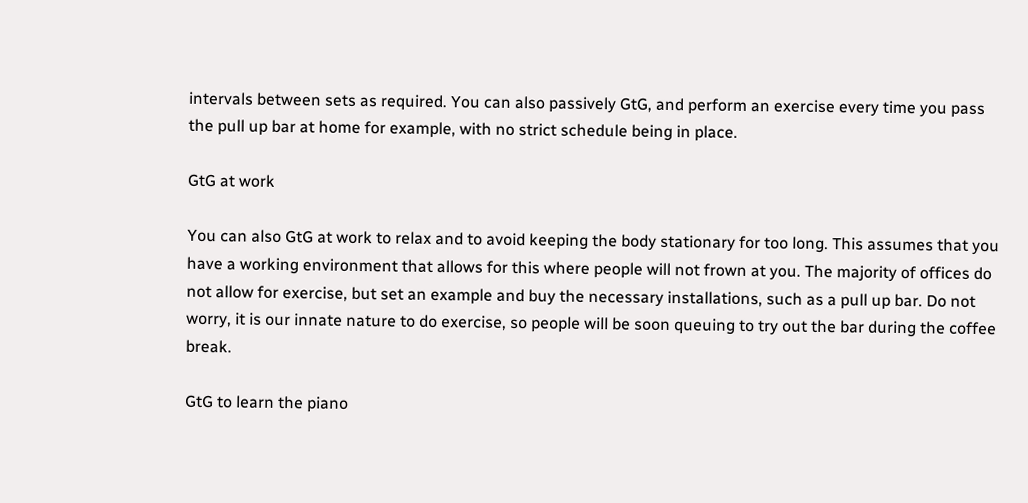intervals between sets as required. You can also passively GtG, and perform an exercise every time you pass the pull up bar at home for example, with no strict schedule being in place.

GtG at work

You can also GtG at work to relax and to avoid keeping the body stationary for too long. This assumes that you have a working environment that allows for this where people will not frown at you. The majority of offices do not allow for exercise, but set an example and buy the necessary installations, such as a pull up bar. Do not worry, it is our innate nature to do exercise, so people will be soon queuing to try out the bar during the coffee break.

GtG to learn the piano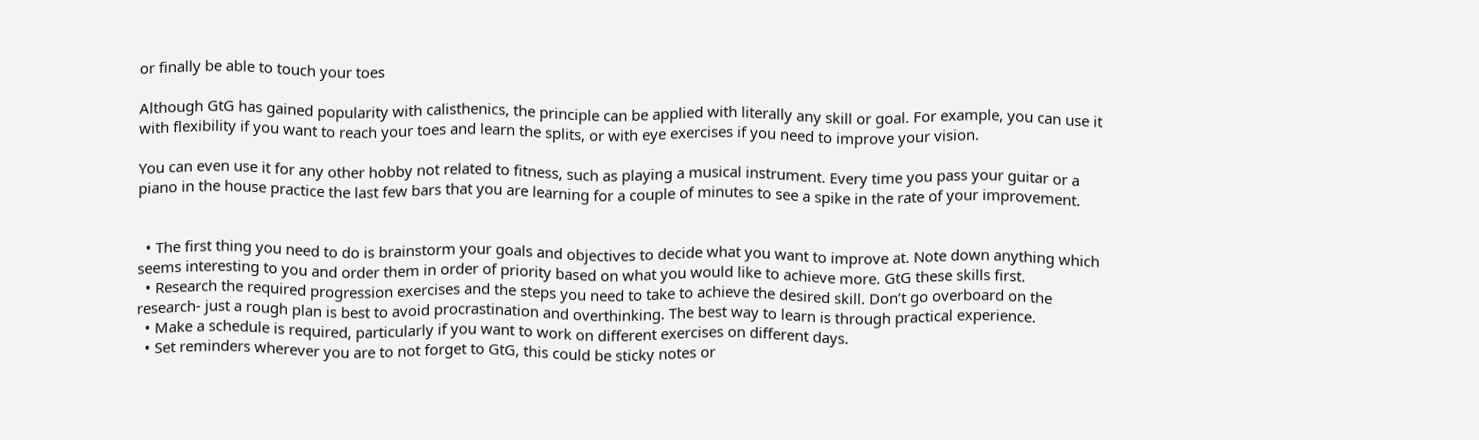or finally be able to touch your toes

Although GtG has gained popularity with calisthenics, the principle can be applied with literally any skill or goal. For example, you can use it with flexibility if you want to reach your toes and learn the splits, or with eye exercises if you need to improve your vision.

You can even use it for any other hobby not related to fitness, such as playing a musical instrument. Every time you pass your guitar or a piano in the house practice the last few bars that you are learning for a couple of minutes to see a spike in the rate of your improvement.


  • The first thing you need to do is brainstorm your goals and objectives to decide what you want to improve at. Note down anything which seems interesting to you and order them in order of priority based on what you would like to achieve more. GtG these skills first.
  • Research the required progression exercises and the steps you need to take to achieve the desired skill. Don’t go overboard on the research- just a rough plan is best to avoid procrastination and overthinking. The best way to learn is through practical experience.
  • Make a schedule is required, particularly if you want to work on different exercises on different days.
  • Set reminders wherever you are to not forget to GtG, this could be sticky notes or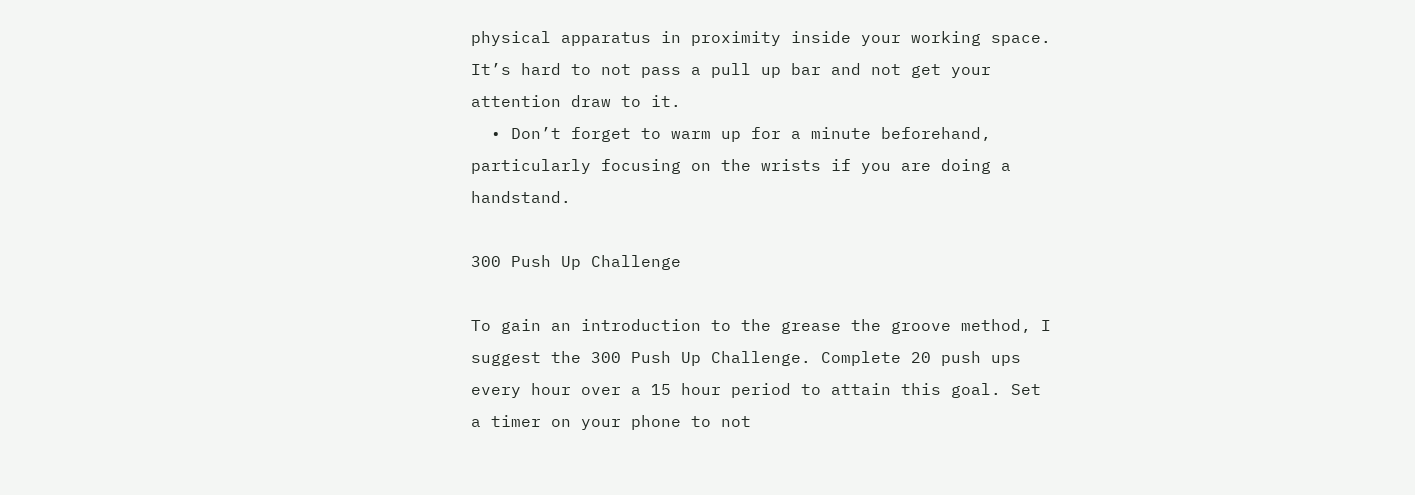physical apparatus in proximity inside your working space. It’s hard to not pass a pull up bar and not get your attention draw to it.
  • Don’t forget to warm up for a minute beforehand, particularly focusing on the wrists if you are doing a handstand.

300 Push Up Challenge

To gain an introduction to the grease the groove method, I suggest the 300 Push Up Challenge. Complete 20 push ups every hour over a 15 hour period to attain this goal. Set a timer on your phone to not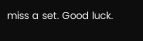miss a set. Good luck.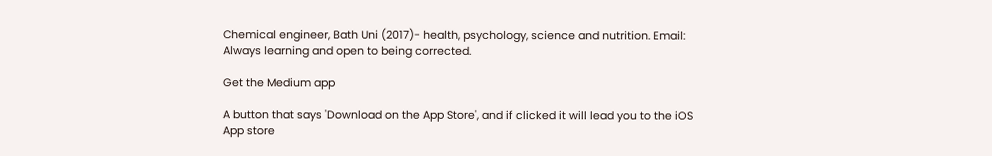Chemical engineer, Bath Uni (2017)- health, psychology, science and nutrition. Email: Always learning and open to being corrected.

Get the Medium app

A button that says 'Download on the App Store', and if clicked it will lead you to the iOS App store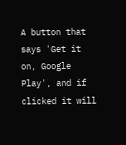A button that says 'Get it on, Google Play', and if clicked it will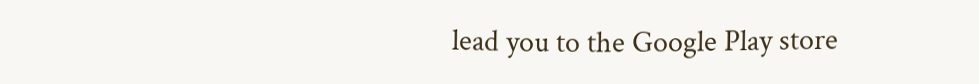lead you to the Google Play store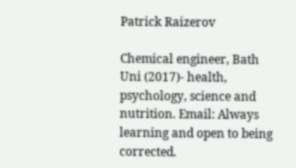Patrick Raizerov

Chemical engineer, Bath Uni (2017)- health, psychology, science and nutrition. Email: Always learning and open to being corrected.